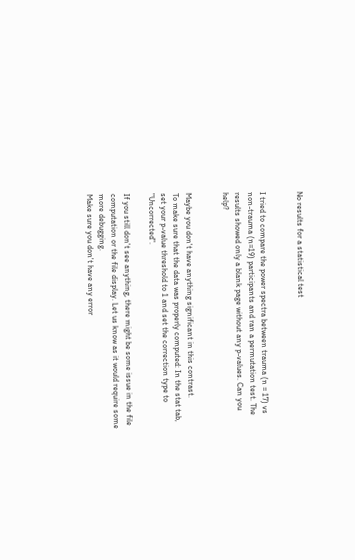No results for a statistical test


I tried to compare the power spectra between trauma (n = 17) vs non-trauma (n=19) participants and ran a permutation test. The results showed only a blank page without any p-values. Can you help?


Maybe you don't have anything significant in this contrast.
To make sure that the data was properly computed: In the stat tab, set your p-value threshold to 1 and set the correction type to "Uncorrected".

If you still don't see anything, there might be some issue in the file computation or the file display. Let us know as it would require some more debugging.
Make sure you don't have any error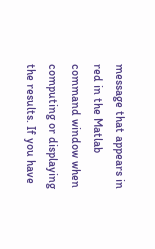message that appears in red in the Matlab command window when computing or displaying the results. If you have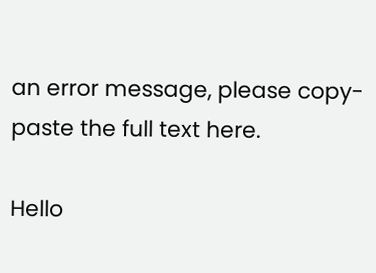an error message, please copy-paste the full text here.

Hello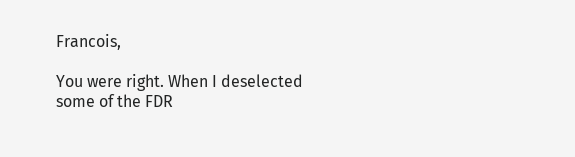Francois,

You were right. When I deselected some of the FDR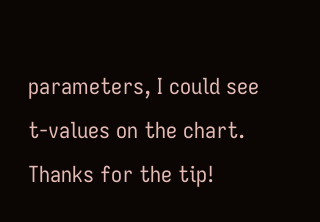parameters, I could see t-values on the chart. Thanks for the tip!